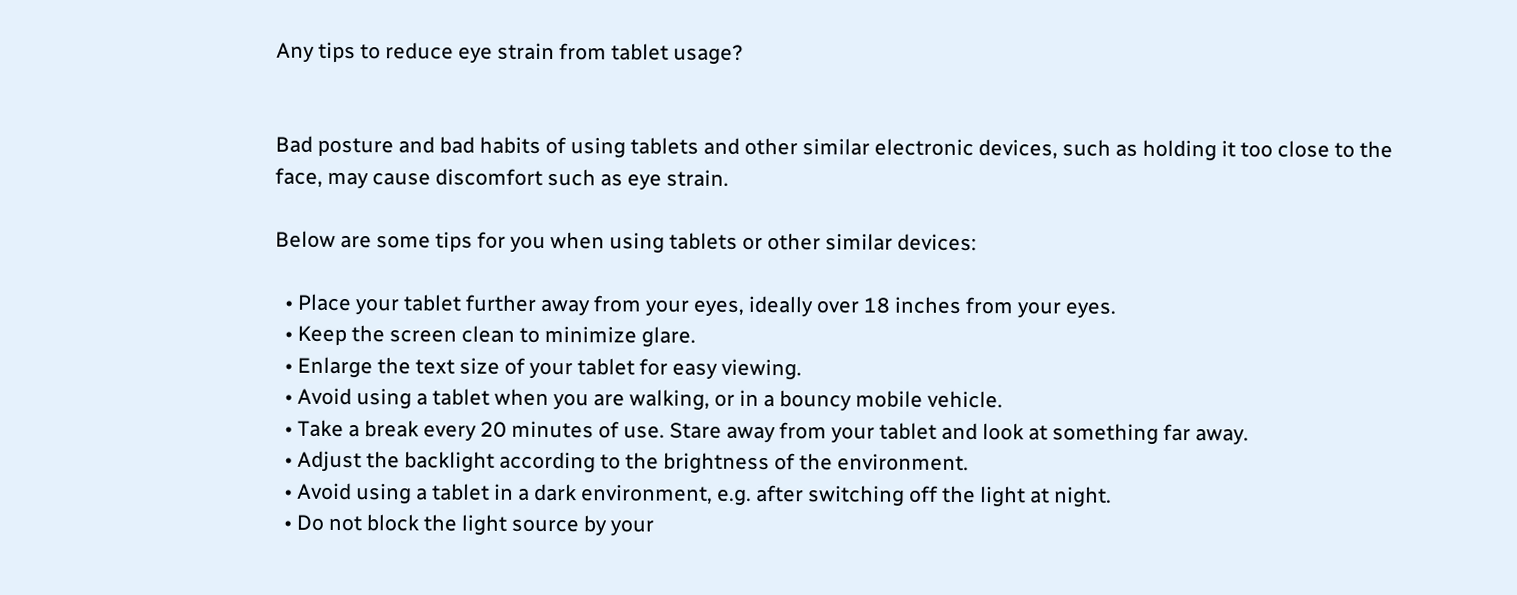Any tips to reduce eye strain from tablet usage?


Bad posture and bad habits of using tablets and other similar electronic devices, such as holding it too close to the face, may cause discomfort such as eye strain.

Below are some tips for you when using tablets or other similar devices:

  • Place your tablet further away from your eyes, ideally over 18 inches from your eyes.
  • Keep the screen clean to minimize glare.
  • Enlarge the text size of your tablet for easy viewing.
  • Avoid using a tablet when you are walking, or in a bouncy mobile vehicle.
  • Take a break every 20 minutes of use. Stare away from your tablet and look at something far away.
  • Adjust the backlight according to the brightness of the environment.
  • Avoid using a tablet in a dark environment, e.g. after switching off the light at night.
  • Do not block the light source by your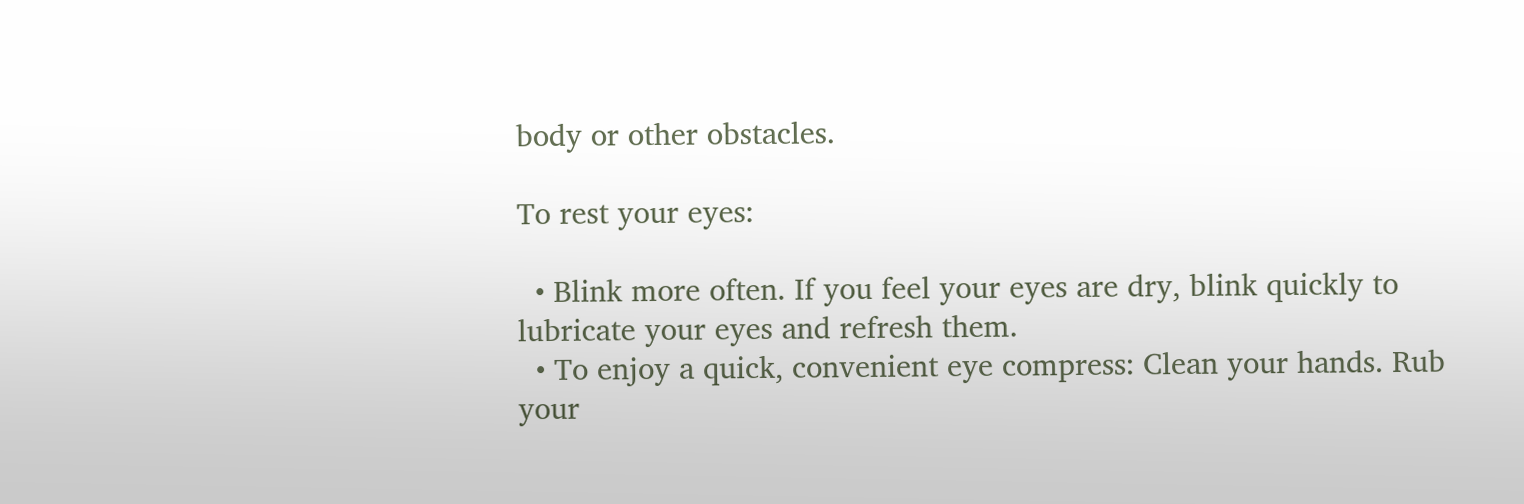body or other obstacles.

To rest your eyes:

  • Blink more often. If you feel your eyes are dry, blink quickly to lubricate your eyes and refresh them.
  • To enjoy a quick, convenient eye compress: Clean your hands. Rub your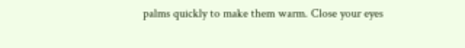palms quickly to make them warm. Close your eyes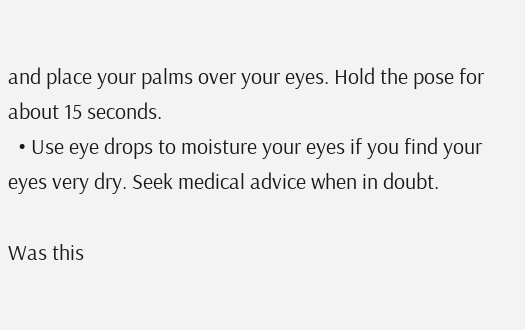and place your palms over your eyes. Hold the pose for about 15 seconds.
  • Use eye drops to moisture your eyes if you find your eyes very dry. Seek medical advice when in doubt.

Was this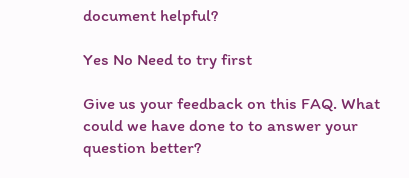document helpful?

Yes No Need to try first

Give us your feedback on this FAQ. What could we have done to to answer your question better?